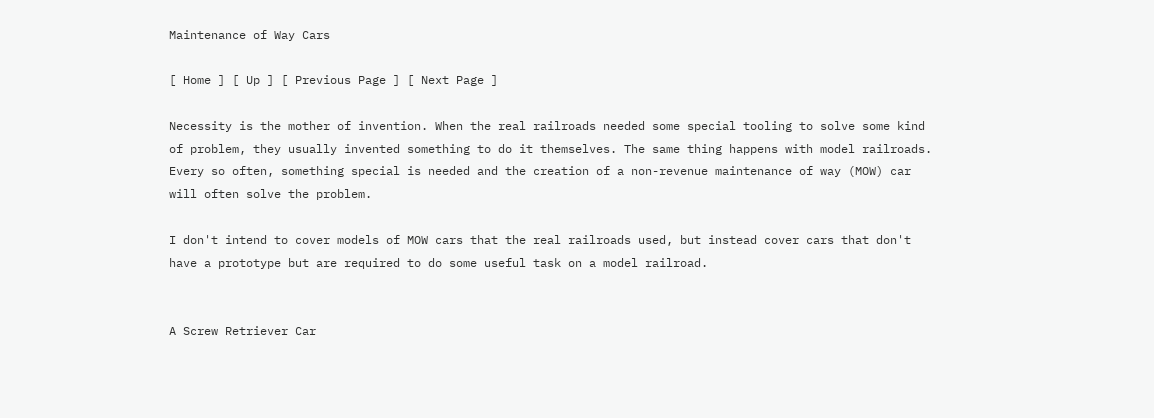Maintenance of Way Cars

[ Home ] [ Up ] [ Previous Page ] [ Next Page ]

Necessity is the mother of invention. When the real railroads needed some special tooling to solve some kind of problem, they usually invented something to do it themselves. The same thing happens with model railroads. Every so often, something special is needed and the creation of a non-revenue maintenance of way (MOW) car will often solve the problem.

I don't intend to cover models of MOW cars that the real railroads used, but instead cover cars that don't have a prototype but are required to do some useful task on a model railroad.


A Screw Retriever Car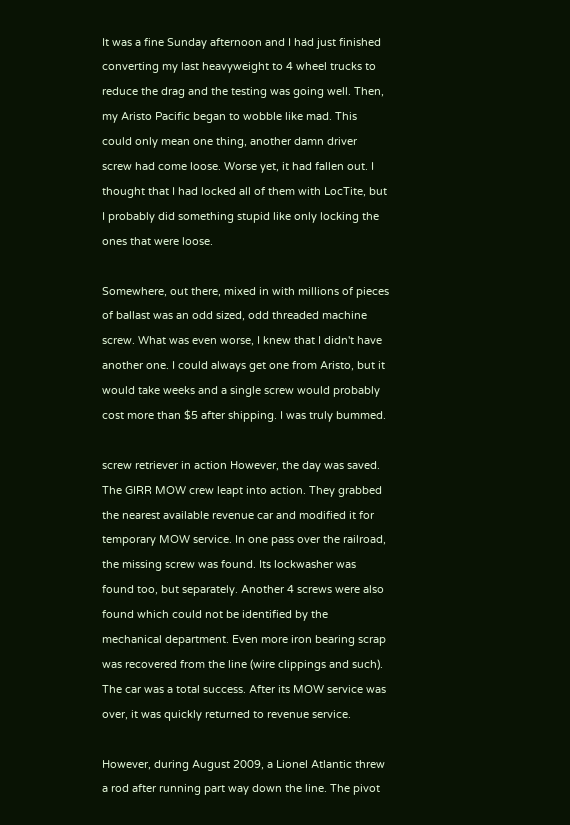It was a fine Sunday afternoon and I had just finished converting my last heavyweight to 4 wheel trucks to reduce the drag and the testing was going well. Then, my Aristo Pacific began to wobble like mad. This could only mean one thing, another damn driver screw had come loose. Worse yet, it had fallen out. I thought that I had locked all of them with LocTite, but I probably did something stupid like only locking the ones that were loose.

Somewhere, out there, mixed in with millions of pieces of ballast was an odd sized, odd threaded machine screw. What was even worse, I knew that I didn't have another one. I could always get one from Aristo, but it would take weeks and a single screw would probably cost more than $5 after shipping. I was truly bummed.

screw retriever in action However, the day was saved. The GIRR MOW crew leapt into action. They grabbed the nearest available revenue car and modified it for temporary MOW service. In one pass over the railroad, the missing screw was found. Its lockwasher was found too, but separately. Another 4 screws were also found which could not be identified by the mechanical department. Even more iron bearing scrap was recovered from the line (wire clippings and such). The car was a total success. After its MOW service was over, it was quickly returned to revenue service.

However, during August 2009, a Lionel Atlantic threw a rod after running part way down the line. The pivot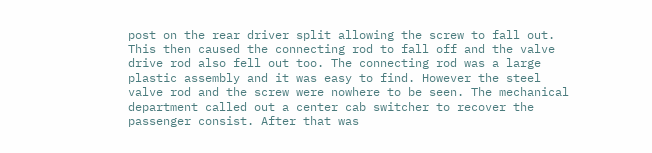post on the rear driver split allowing the screw to fall out. This then caused the connecting rod to fall off and the valve drive rod also fell out too. The connecting rod was a large plastic assembly and it was easy to find. However the steel valve rod and the screw were nowhere to be seen. The mechanical department called out a center cab switcher to recover the passenger consist. After that was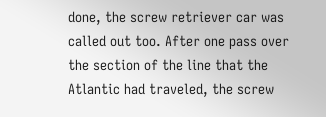done, the screw retriever car was called out too. After one pass over the section of the line that the Atlantic had traveled, the screw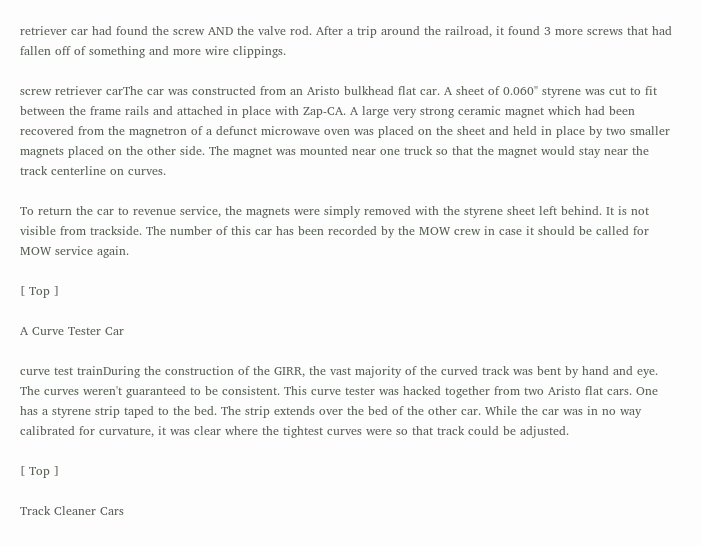retriever car had found the screw AND the valve rod. After a trip around the railroad, it found 3 more screws that had fallen off of something and more wire clippings.

screw retriever carThe car was constructed from an Aristo bulkhead flat car. A sheet of 0.060" styrene was cut to fit between the frame rails and attached in place with Zap-CA. A large very strong ceramic magnet which had been recovered from the magnetron of a defunct microwave oven was placed on the sheet and held in place by two smaller magnets placed on the other side. The magnet was mounted near one truck so that the magnet would stay near the track centerline on curves.

To return the car to revenue service, the magnets were simply removed with the styrene sheet left behind. It is not visible from trackside. The number of this car has been recorded by the MOW crew in case it should be called for MOW service again.

[ Top ]

A Curve Tester Car

curve test trainDuring the construction of the GIRR, the vast majority of the curved track was bent by hand and eye. The curves weren't guaranteed to be consistent. This curve tester was hacked together from two Aristo flat cars. One has a styrene strip taped to the bed. The strip extends over the bed of the other car. While the car was in no way calibrated for curvature, it was clear where the tightest curves were so that track could be adjusted.

[ Top ]

Track Cleaner Cars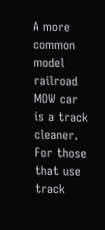A more common model railroad MOW car is a track cleaner. For those that use track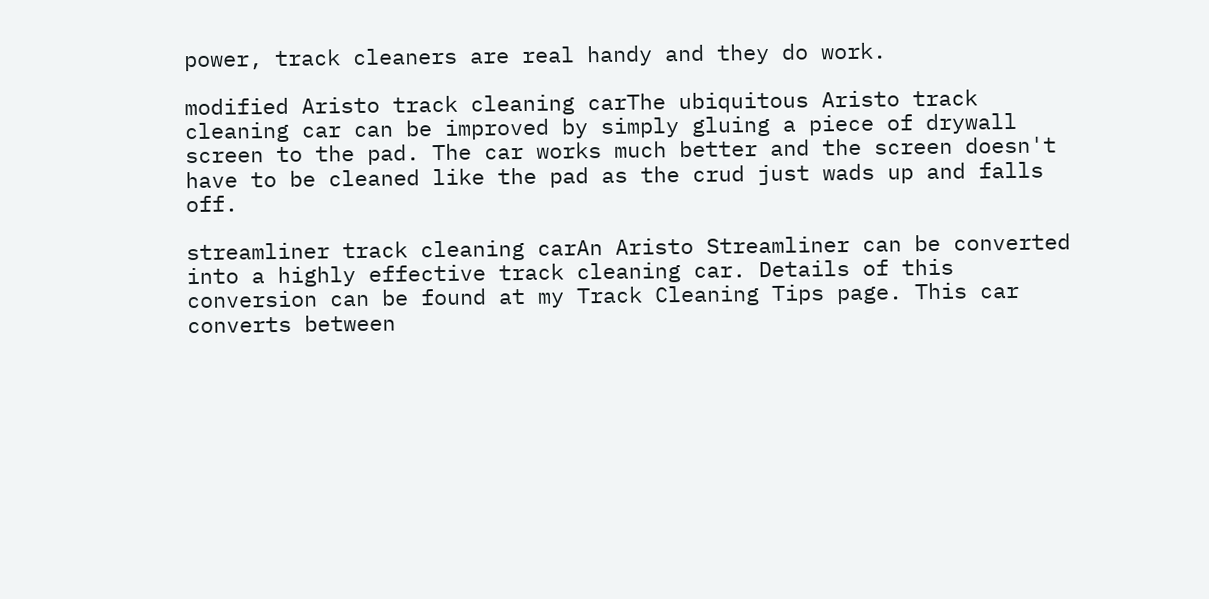power, track cleaners are real handy and they do work.

modified Aristo track cleaning carThe ubiquitous Aristo track cleaning car can be improved by simply gluing a piece of drywall screen to the pad. The car works much better and the screen doesn't have to be cleaned like the pad as the crud just wads up and falls off.

streamliner track cleaning carAn Aristo Streamliner can be converted into a highly effective track cleaning car. Details of this conversion can be found at my Track Cleaning Tips page. This car converts between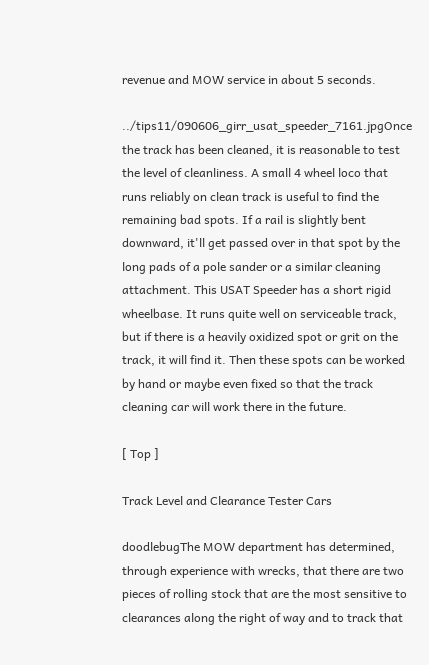revenue and MOW service in about 5 seconds.

../tips11/090606_girr_usat_speeder_7161.jpgOnce the track has been cleaned, it is reasonable to test the level of cleanliness. A small 4 wheel loco that runs reliably on clean track is useful to find the remaining bad spots. If a rail is slightly bent downward, it'll get passed over in that spot by the long pads of a pole sander or a similar cleaning attachment. This USAT Speeder has a short rigid wheelbase. It runs quite well on serviceable track, but if there is a heavily oxidized spot or grit on the track, it will find it. Then these spots can be worked by hand or maybe even fixed so that the track cleaning car will work there in the future.

[ Top ]

Track Level and Clearance Tester Cars

doodlebugThe MOW department has determined, through experience with wrecks, that there are two pieces of rolling stock that are the most sensitive to clearances along the right of way and to track that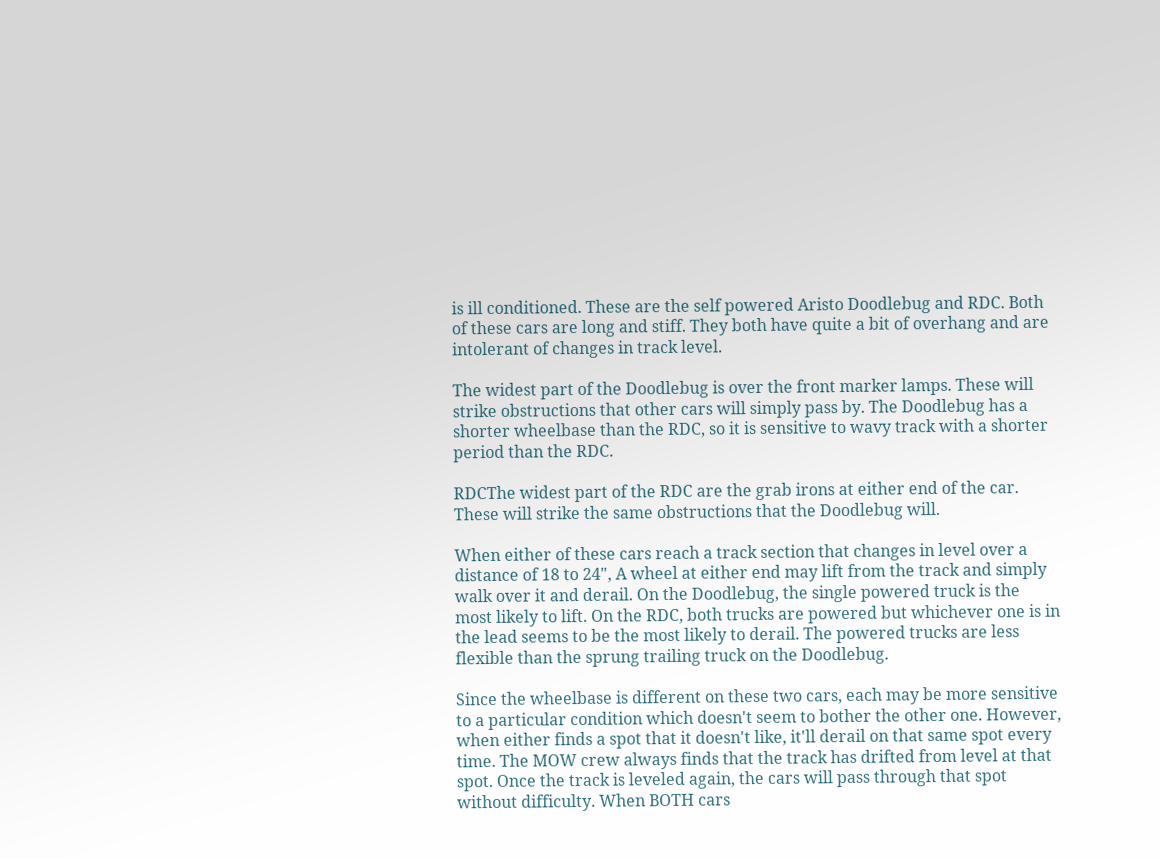is ill conditioned. These are the self powered Aristo Doodlebug and RDC. Both of these cars are long and stiff. They both have quite a bit of overhang and are intolerant of changes in track level.

The widest part of the Doodlebug is over the front marker lamps. These will strike obstructions that other cars will simply pass by. The Doodlebug has a shorter wheelbase than the RDC, so it is sensitive to wavy track with a shorter period than the RDC.

RDCThe widest part of the RDC are the grab irons at either end of the car. These will strike the same obstructions that the Doodlebug will.

When either of these cars reach a track section that changes in level over a distance of 18 to 24", A wheel at either end may lift from the track and simply walk over it and derail. On the Doodlebug, the single powered truck is the most likely to lift. On the RDC, both trucks are powered but whichever one is in the lead seems to be the most likely to derail. The powered trucks are less flexible than the sprung trailing truck on the Doodlebug.

Since the wheelbase is different on these two cars, each may be more sensitive to a particular condition which doesn't seem to bother the other one. However, when either finds a spot that it doesn't like, it'll derail on that same spot every time. The MOW crew always finds that the track has drifted from level at that spot. Once the track is leveled again, the cars will pass through that spot without difficulty. When BOTH cars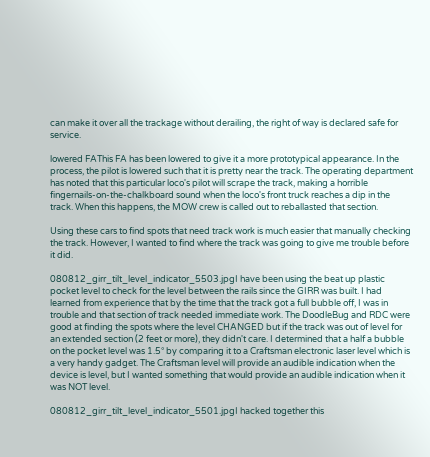can make it over all the trackage without derailing, the right of way is declared safe for service.

lowered FAThis FA has been lowered to give it a more prototypical appearance. In the process, the pilot is lowered such that it is pretty near the track. The operating department has noted that this particular loco's pilot will scrape the track, making a horrible fingernails-on-the-chalkboard sound when the loco's front truck reaches a dip in the track. When this happens, the MOW crew is called out to reballasted that section.

Using these cars to find spots that need track work is much easier that manually checking the track. However, I wanted to find where the track was going to give me trouble before it did.

080812_girr_tilt_level_indicator_5503.jpgI have been using the beat up plastic pocket level to check for the level between the rails since the GIRR was built. I had learned from experience that by the time that the track got a full bubble off, I was in trouble and that section of track needed immediate work. The DoodleBug and RDC were good at finding the spots where the level CHANGED but if the track was out of level for an extended section (2 feet or more), they didn't care. I determined that a half a bubble on the pocket level was 1.5° by comparing it to a Craftsman electronic laser level which is a very handy gadget. The Craftsman level will provide an audible indication when the device is level, but I wanted something that would provide an audible indication when it was NOT level.

080812_girr_tilt_level_indicator_5501.jpgI hacked together this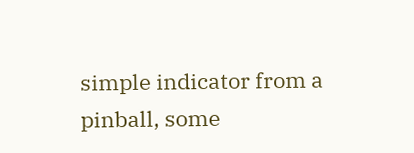simple indicator from a pinball, some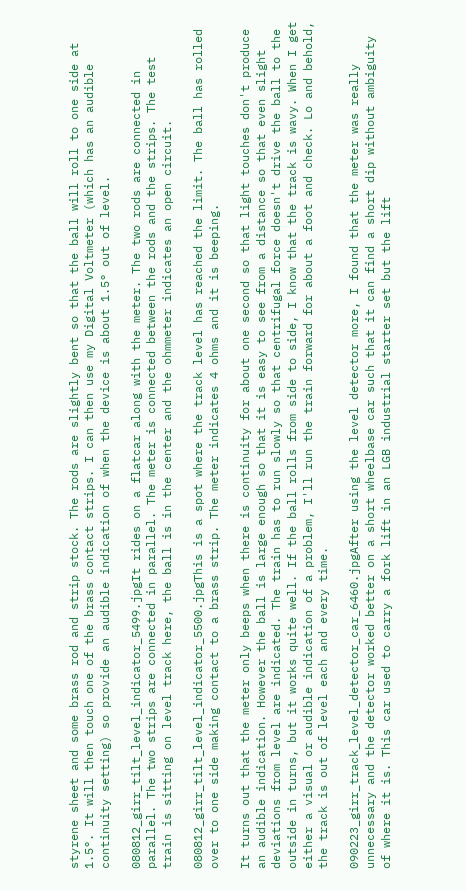styrene sheet and some brass rod and strip stock. The rods are slightly bent so that the ball will roll to one side at 1.5°. It will then touch one of the brass contact strips. I can then use my Digital Voltmeter (which has an audible continuity setting) so provide an audible indication of when the device is about 1.5° out of level.

080812_girr_tilt_level_indicator_5499.jpgIt rides on a flatcar along with the meter. The two rods are connected in parallel. The two strips are connected in parallel. The meter is connected between the rods and the strips. The test train is sitting on level track here, the ball is in the center and the ohmmeter indicates an open circuit.

080812_girr_tilt_level_indicator_5500.jpgThis is a spot where the track level has reached the limit. The ball has rolled over to one side making contact to a brass strip. The meter indicates 4 ohms and it is beeping.

It turns out that the meter only beeps when there is continuity for about one second so that light touches don't produce an audible indication. However the ball is large enough so that it is easy to see from a distance so that even slight deviations from level are indicated. The train has to run slowly so that centrifugal force doesn't drive the ball to the outside in turns, but it works quite well. If the ball rolls from side to side, I know that the track is wavy. When I get either a visual or audible indication of a problem, I'll run the train forward for about a foot and check. Lo and behold, the track is out of level each and every time.

090223_girr_track_level_detector_car_6460.jpgAfter using the level detector more, I found that the meter was really unnecessary and the detector worked better on a short wheelbase car such that it can find a short dip without ambiguity of where it is. This car used to carry a fork lift in an LGB industrial starter set but the lift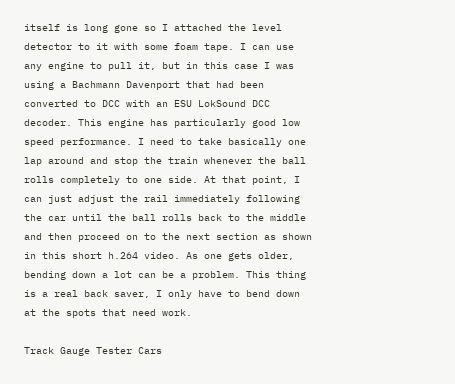itself is long gone so I attached the level detector to it with some foam tape. I can use any engine to pull it, but in this case I was using a Bachmann Davenport that had been converted to DCC with an ESU LokSound DCC decoder. This engine has particularly good low speed performance. I need to take basically one lap around and stop the train whenever the ball rolls completely to one side. At that point, I can just adjust the rail immediately following the car until the ball rolls back to the middle and then proceed on to the next section as shown in this short h.264 video. As one gets older, bending down a lot can be a problem. This thing is a real back saver, I only have to bend down at the spots that need work.

Track Gauge Tester Cars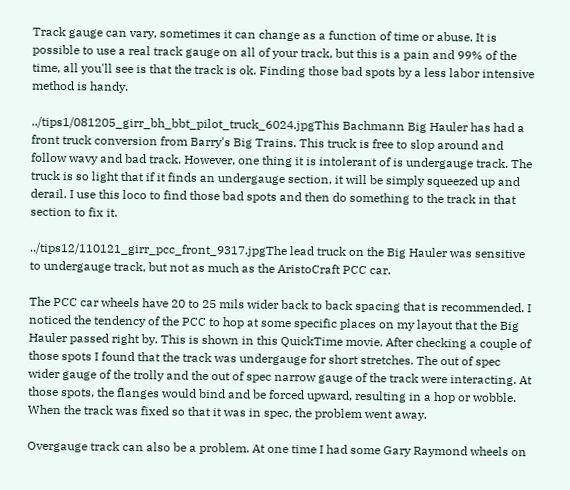Track gauge can vary, sometimes it can change as a function of time or abuse. It is possible to use a real track gauge on all of your track, but this is a pain and 99% of the time, all you'll see is that the track is ok. Finding those bad spots by a less labor intensive method is handy.

../tips1/081205_girr_bh_bbt_pilot_truck_6024.jpgThis Bachmann Big Hauler has had a front truck conversion from Barry's Big Trains. This truck is free to slop around and follow wavy and bad track. However, one thing it is intolerant of is undergauge track. The truck is so light that if it finds an undergauge section, it will be simply squeezed up and derail. I use this loco to find those bad spots and then do something to the track in that section to fix it.

../tips12/110121_girr_pcc_front_9317.jpgThe lead truck on the Big Hauler was sensitive to undergauge track, but not as much as the AristoCraft PCC car.

The PCC car wheels have 20 to 25 mils wider back to back spacing that is recommended. I noticed the tendency of the PCC to hop at some specific places on my layout that the Big Hauler passed right by. This is shown in this QuickTime movie. After checking a couple of those spots I found that the track was undergauge for short stretches. The out of spec wider gauge of the trolly and the out of spec narrow gauge of the track were interacting. At those spots, the flanges would bind and be forced upward, resulting in a hop or wobble. When the track was fixed so that it was in spec, the problem went away.

Overgauge track can also be a problem. At one time I had some Gary Raymond wheels on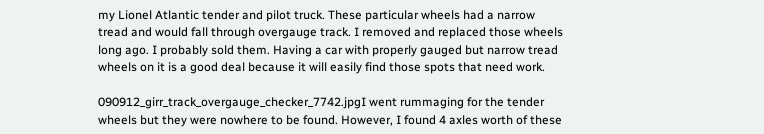my Lionel Atlantic tender and pilot truck. These particular wheels had a narrow tread and would fall through overgauge track. I removed and replaced those wheels long ago. I probably sold them. Having a car with properly gauged but narrow tread wheels on it is a good deal because it will easily find those spots that need work.

090912_girr_track_overgauge_checker_7742.jpgI went rummaging for the tender wheels but they were nowhere to be found. However, I found 4 axles worth of these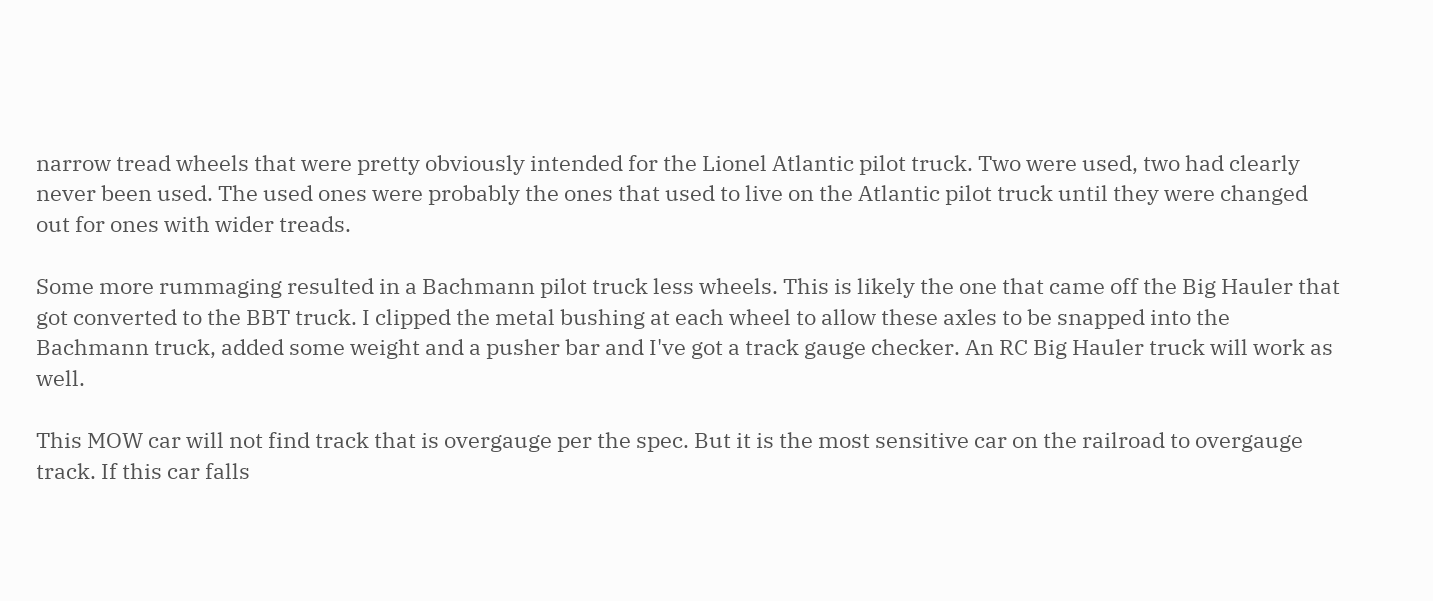narrow tread wheels that were pretty obviously intended for the Lionel Atlantic pilot truck. Two were used, two had clearly never been used. The used ones were probably the ones that used to live on the Atlantic pilot truck until they were changed out for ones with wider treads.

Some more rummaging resulted in a Bachmann pilot truck less wheels. This is likely the one that came off the Big Hauler that got converted to the BBT truck. I clipped the metal bushing at each wheel to allow these axles to be snapped into the Bachmann truck, added some weight and a pusher bar and I've got a track gauge checker. An RC Big Hauler truck will work as well.

This MOW car will not find track that is overgauge per the spec. But it is the most sensitive car on the railroad to overgauge track. If this car falls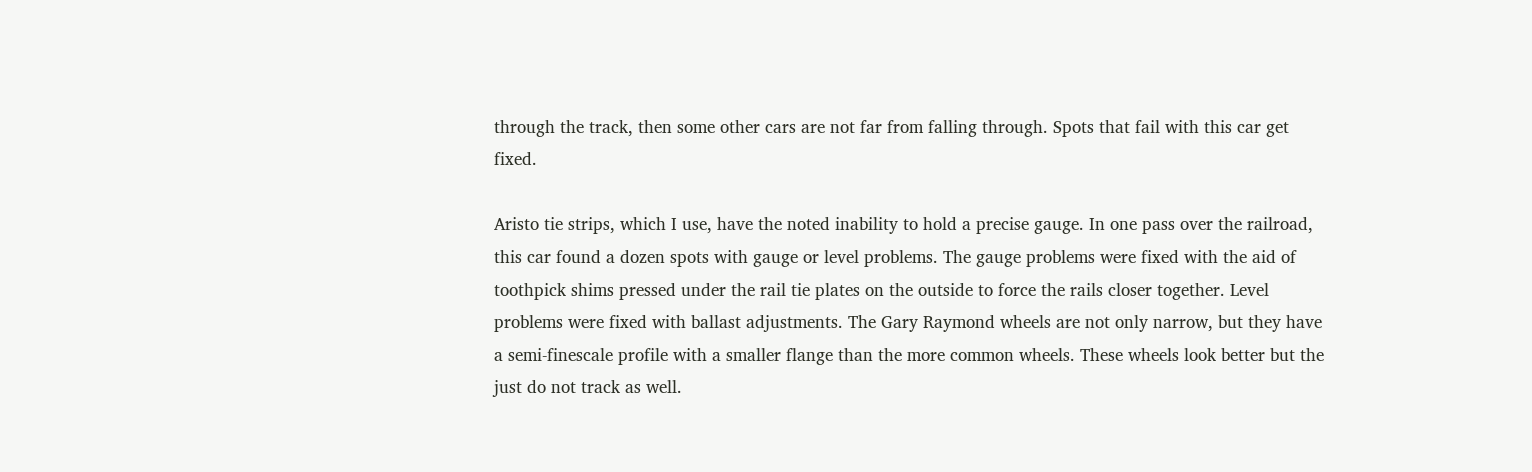through the track, then some other cars are not far from falling through. Spots that fail with this car get fixed.

Aristo tie strips, which I use, have the noted inability to hold a precise gauge. In one pass over the railroad, this car found a dozen spots with gauge or level problems. The gauge problems were fixed with the aid of toothpick shims pressed under the rail tie plates on the outside to force the rails closer together. Level problems were fixed with ballast adjustments. The Gary Raymond wheels are not only narrow, but they have a semi-finescale profile with a smaller flange than the more common wheels. These wheels look better but the just do not track as well.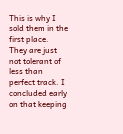This is why I sold them in the first place. They are just not tolerant of less than perfect track. I concluded early on that keeping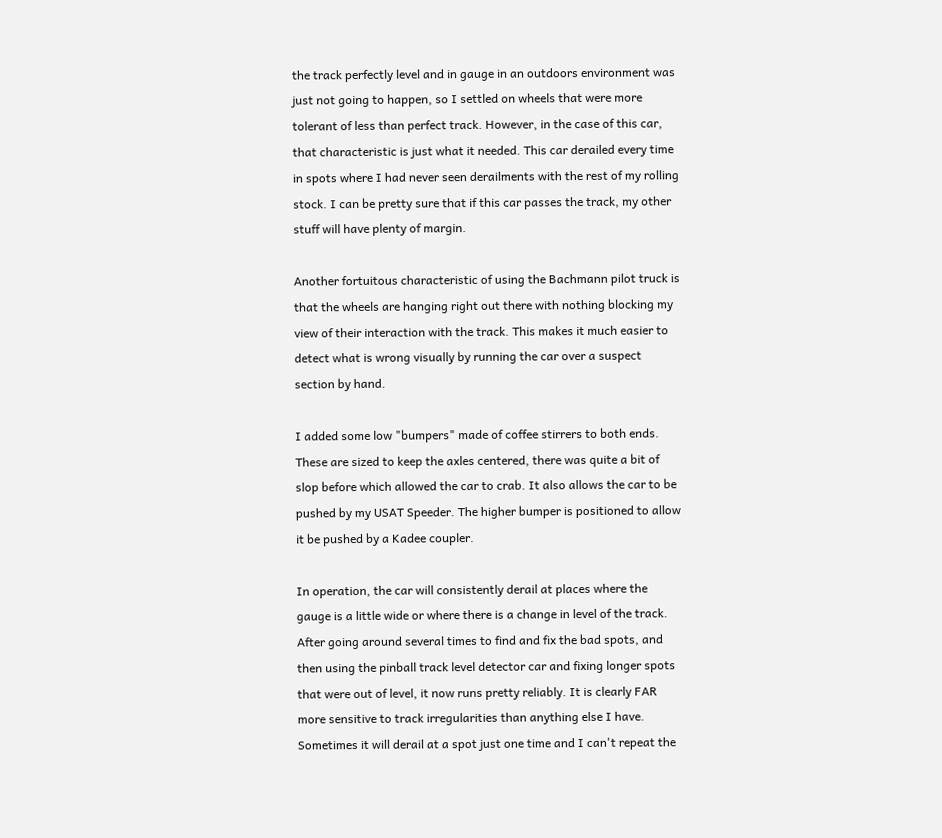the track perfectly level and in gauge in an outdoors environment was just not going to happen, so I settled on wheels that were more tolerant of less than perfect track. However, in the case of this car, that characteristic is just what it needed. This car derailed every time in spots where I had never seen derailments with the rest of my rolling stock. I can be pretty sure that if this car passes the track, my other stuff will have plenty of margin.

Another fortuitous characteristic of using the Bachmann pilot truck is that the wheels are hanging right out there with nothing blocking my view of their interaction with the track. This makes it much easier to detect what is wrong visually by running the car over a suspect section by hand.

I added some low "bumpers" made of coffee stirrers to both ends. These are sized to keep the axles centered, there was quite a bit of slop before which allowed the car to crab. It also allows the car to be pushed by my USAT Speeder. The higher bumper is positioned to allow it be pushed by a Kadee coupler.

In operation, the car will consistently derail at places where the gauge is a little wide or where there is a change in level of the track. After going around several times to find and fix the bad spots, and then using the pinball track level detector car and fixing longer spots that were out of level, it now runs pretty reliably. It is clearly FAR more sensitive to track irregularities than anything else I have. Sometimes it will derail at a spot just one time and I can't repeat the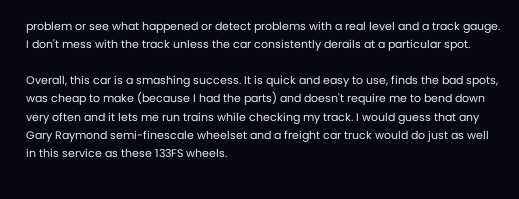problem or see what happened or detect problems with a real level and a track gauge. I don't mess with the track unless the car consistently derails at a particular spot.

Overall, this car is a smashing success. It is quick and easy to use, finds the bad spots, was cheap to make (because I had the parts) and doesn't require me to bend down very often and it lets me run trains while checking my track. I would guess that any Gary Raymond semi-finescale wheelset and a freight car truck would do just as well in this service as these 133FS wheels.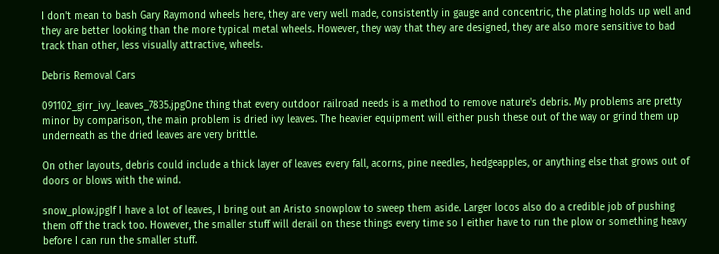I don't mean to bash Gary Raymond wheels here, they are very well made, consistently in gauge and concentric, the plating holds up well and they are better looking than the more typical metal wheels. However, they way that they are designed, they are also more sensitive to bad track than other, less visually attractive, wheels.

Debris Removal Cars

091102_girr_ivy_leaves_7835.jpgOne thing that every outdoor railroad needs is a method to remove nature's debris. My problems are pretty minor by comparison, the main problem is dried ivy leaves. The heavier equipment will either push these out of the way or grind them up underneath as the dried leaves are very brittle.

On other layouts, debris could include a thick layer of leaves every fall, acorns, pine needles, hedgeapples, or anything else that grows out of doors or blows with the wind.

snow_plow.jpgIf I have a lot of leaves, I bring out an Aristo snowplow to sweep them aside. Larger locos also do a credible job of pushing them off the track too. However, the smaller stuff will derail on these things every time so I either have to run the plow or something heavy before I can run the smaller stuff.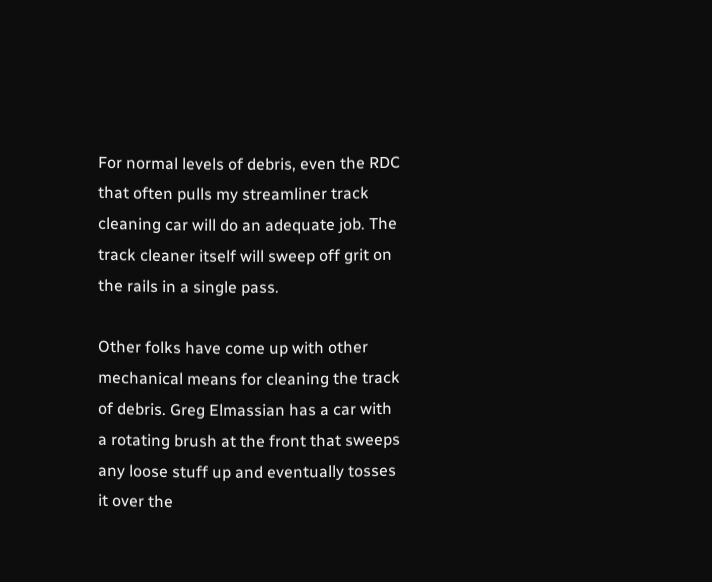For normal levels of debris, even the RDC that often pulls my streamliner track cleaning car will do an adequate job. The track cleaner itself will sweep off grit on the rails in a single pass.

Other folks have come up with other mechanical means for cleaning the track of debris. Greg Elmassian has a car with a rotating brush at the front that sweeps any loose stuff up and eventually tosses it over the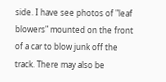side. I have see photos of "leaf blowers" mounted on the front of a car to blow junk off the track. There may also be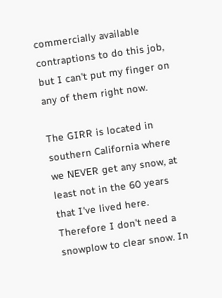commercially available contraptions to do this job, but I can't put my finger on any of them right now.

The GIRR is located in southern California where we NEVER get any snow, at least not in the 60 years that I've lived here. Therefore I don't need a snowplow to clear snow. In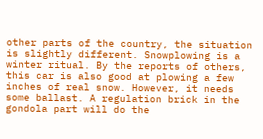other parts of the country, the situation is slightly different. Snowplowing is a winter ritual. By the reports of others, this car is also good at plowing a few inches of real snow. However, it needs some ballast. A regulation brick in the gondola part will do the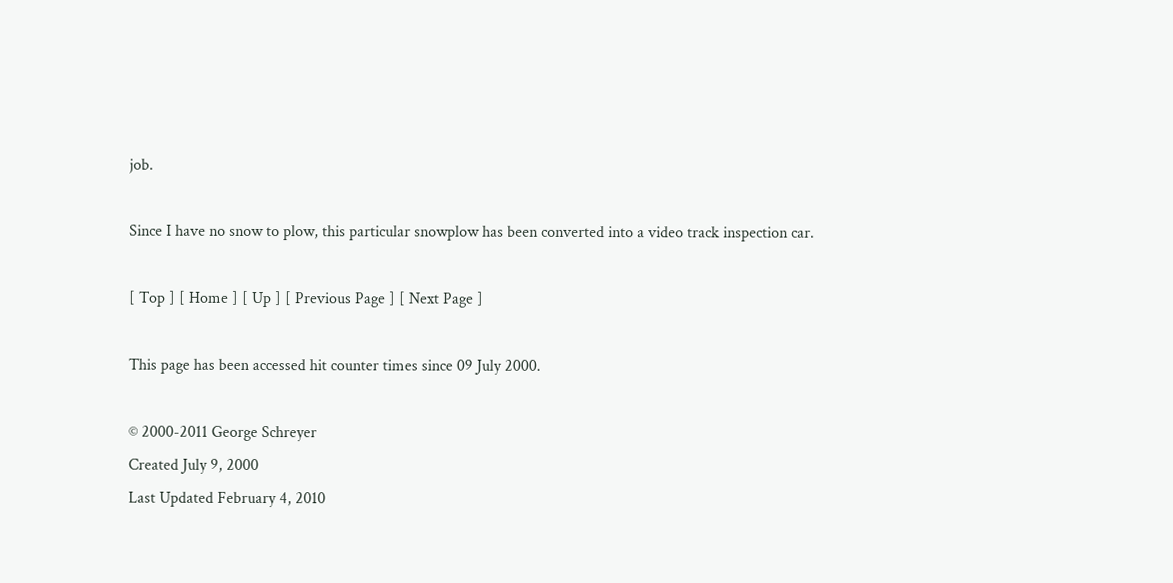job.

Since I have no snow to plow, this particular snowplow has been converted into a video track inspection car.

[ Top ] [ Home ] [ Up ] [ Previous Page ] [ Next Page ]

This page has been accessed hit counter times since 09 July 2000.

© 2000-2011 George Schreyer
Created July 9, 2000
Last Updated February 4, 2010